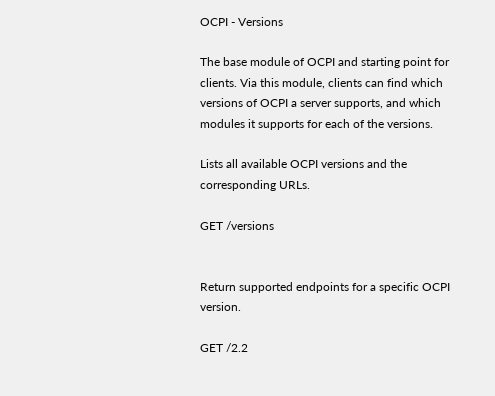OCPI - Versions

The base module of OCPI and starting point for clients. Via this module, clients can find which versions of OCPI a server supports, and which modules it supports for each of the versions.

Lists all available OCPI versions and the corresponding URLs.

GET /versions


Return supported endpoints for a specific OCPI version.

GET /2.2